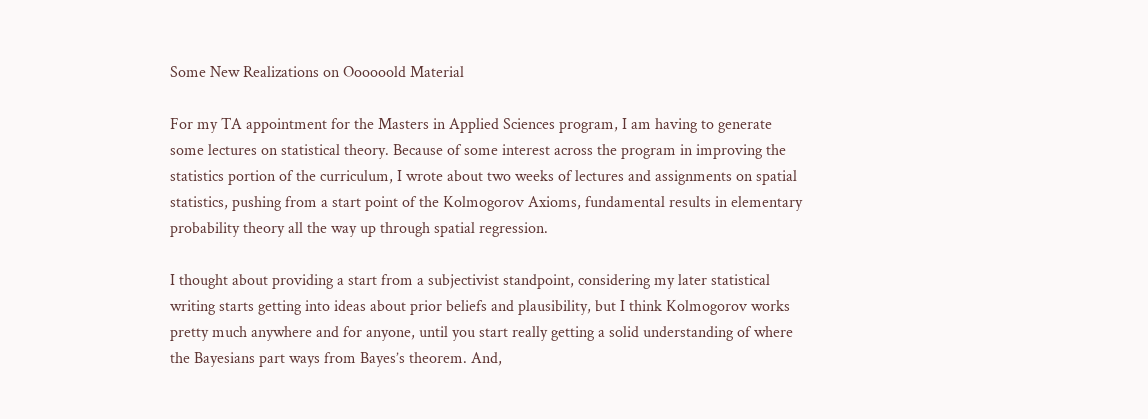Some New Realizations on Oooooold Material

For my TA appointment for the Masters in Applied Sciences program, I am having to generate some lectures on statistical theory. Because of some interest across the program in improving the statistics portion of the curriculum, I wrote about two weeks of lectures and assignments on spatial statistics, pushing from a start point of the Kolmogorov Axioms, fundamental results in elementary probability theory all the way up through spatial regression.

I thought about providing a start from a subjectivist standpoint, considering my later statistical writing starts getting into ideas about prior beliefs and plausibility, but I think Kolmogorov works pretty much anywhere and for anyone, until you start really getting a solid understanding of where the Bayesians part ways from Bayes’s theorem. And,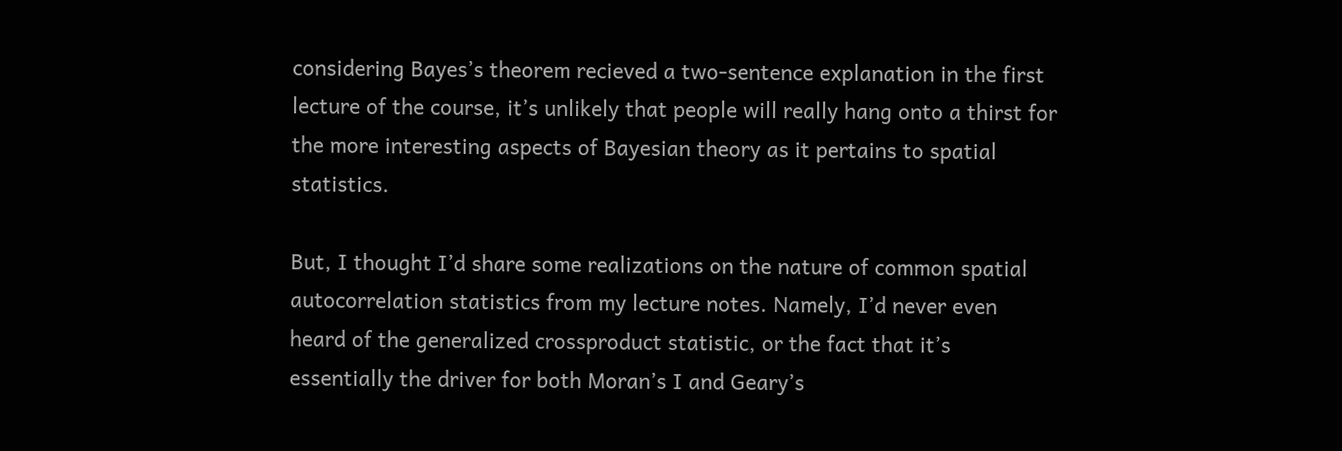considering Bayes’s theorem recieved a two-sentence explanation in the first lecture of the course, it’s unlikely that people will really hang onto a thirst for the more interesting aspects of Bayesian theory as it pertains to spatial statistics.

But, I thought I’d share some realizations on the nature of common spatial autocorrelation statistics from my lecture notes. Namely, I’d never even heard of the generalized crossproduct statistic, or the fact that it’s essentially the driver for both Moran’s I and Geary’s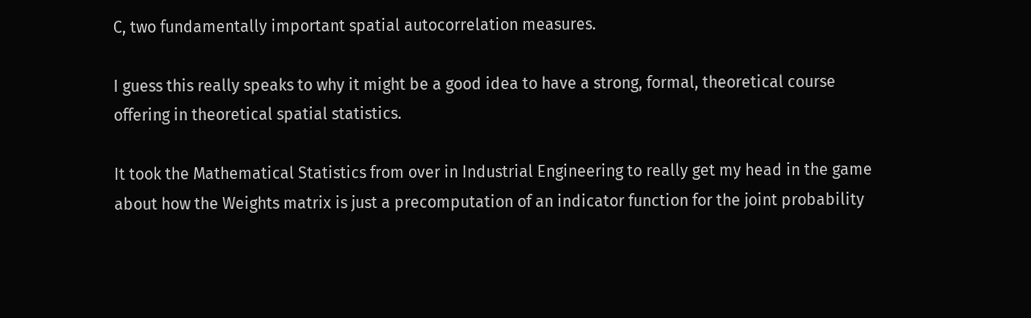C, two fundamentally important spatial autocorrelation measures.

I guess this really speaks to why it might be a good idea to have a strong, formal, theoretical course offering in theoretical spatial statistics.

It took the Mathematical Statistics from over in Industrial Engineering to really get my head in the game about how the Weights matrix is just a precomputation of an indicator function for the joint probability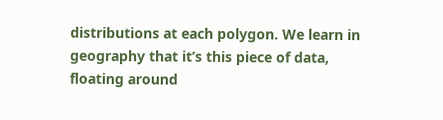distributions at each polygon. We learn in geography that it’s this piece of data, floating around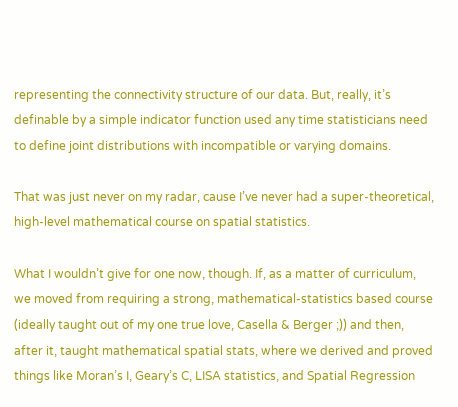representing the connectivity structure of our data. But, really, it’s definable by a simple indicator function used any time statisticians need to define joint distributions with incompatible or varying domains.

That was just never on my radar, cause I’ve never had a super-theoretical, high-level mathematical course on spatial statistics.

What I wouldn’t give for one now, though. If, as a matter of curriculum, we moved from requiring a strong, mathematical-statistics based course (ideally taught out of my one true love, Casella & Berger ;)) and then, after it, taught mathematical spatial stats, where we derived and proved things like Moran’s I, Geary’s C, LISA statistics, and Spatial Regression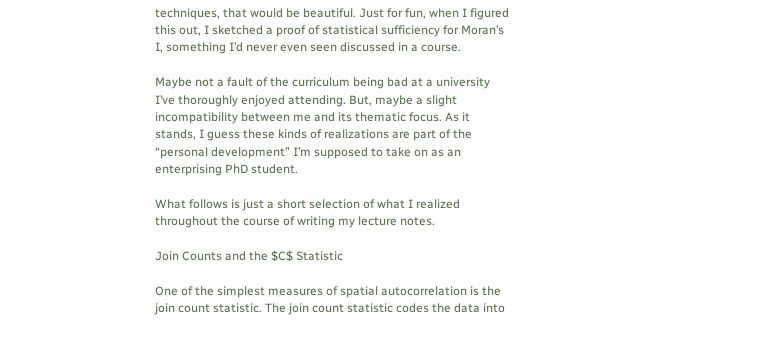techniques, that would be beautiful. Just for fun, when I figured this out, I sketched a proof of statistical sufficiency for Moran’s I, something I’d never even seen discussed in a course.

Maybe not a fault of the curriculum being bad at a university I’ve thoroughly enjoyed attending. But, maybe a slight incompatibility between me and its thematic focus. As it stands, I guess these kinds of realizations are part of the “personal development” I’m supposed to take on as an enterprising PhD student.

What follows is just a short selection of what I realized throughout the course of writing my lecture notes.

Join Counts and the $C$ Statistic

One of the simplest measures of spatial autocorrelation is the join count statistic. The join count statistic codes the data into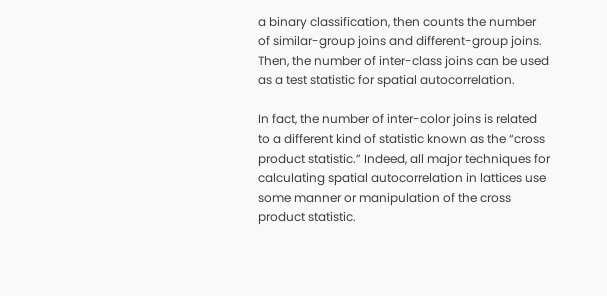a binary classification, then counts the number of similar-group joins and different-group joins. Then, the number of inter-class joins can be used as a test statistic for spatial autocorrelation.

In fact, the number of inter-color joins is related to a different kind of statistic known as the “cross product statistic.” Indeed, all major techniques for calculating spatial autocorrelation in lattices use some manner or manipulation of the cross product statistic.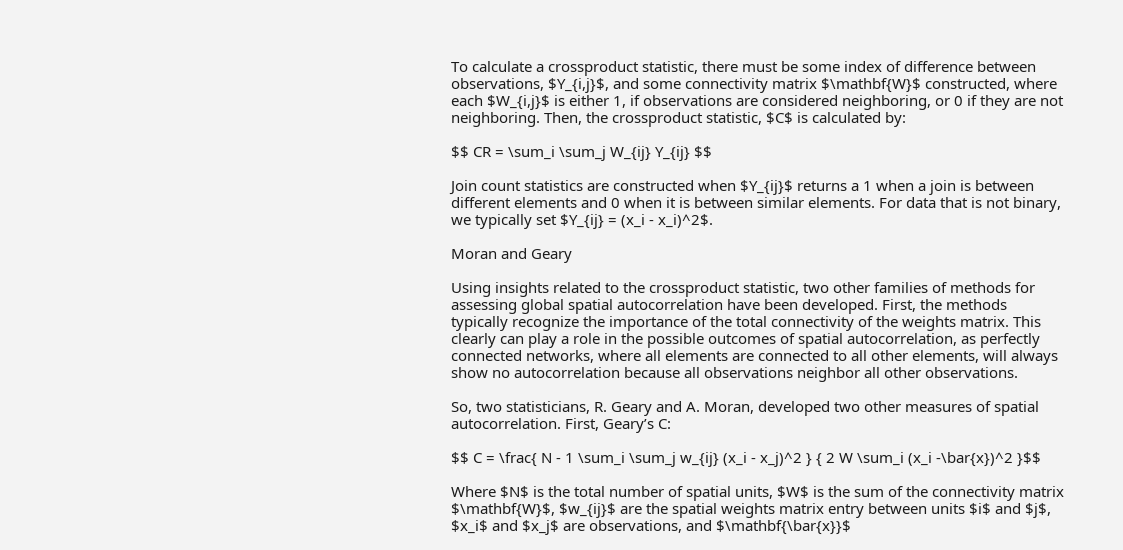To calculate a crossproduct statistic, there must be some index of difference between observations, $Y_{i,j}$, and some connectivity matrix $\mathbf{W}$ constructed, where each $W_{i,j}$ is either 1, if observations are considered neighboring, or 0 if they are not neighboring. Then, the crossproduct statistic, $C$ is calculated by:

$$ CR = \sum_i \sum_j W_{ij} Y_{ij} $$

Join count statistics are constructed when $Y_{ij}$ returns a 1 when a join is between different elements and 0 when it is between similar elements. For data that is not binary, we typically set $Y_{ij} = (x_i - x_i)^2$.

Moran and Geary

Using insights related to the crossproduct statistic, two other families of methods for assessing global spatial autocorrelation have been developed. First, the methods typically recognize the importance of the total connectivity of the weights matrix. This clearly can play a role in the possible outcomes of spatial autocorrelation, as perfectly connected networks, where all elements are connected to all other elements, will always show no autocorrelation because all observations neighbor all other observations.

So, two statisticians, R. Geary and A. Moran, developed two other measures of spatial autocorrelation. First, Geary’s C:

$$ C = \frac{ N - 1 \sum_i \sum_j w_{ij} (x_i - x_j)^2 } { 2 W \sum_i (x_i -\bar{x})^2 }$$

Where $N$ is the total number of spatial units, $W$ is the sum of the connectivity matrix $\mathbf{W}$, $w_{ij}$ are the spatial weights matrix entry between units $i$ and $j$, $x_i$ and $x_j$ are observations, and $\mathbf{\bar{x}}$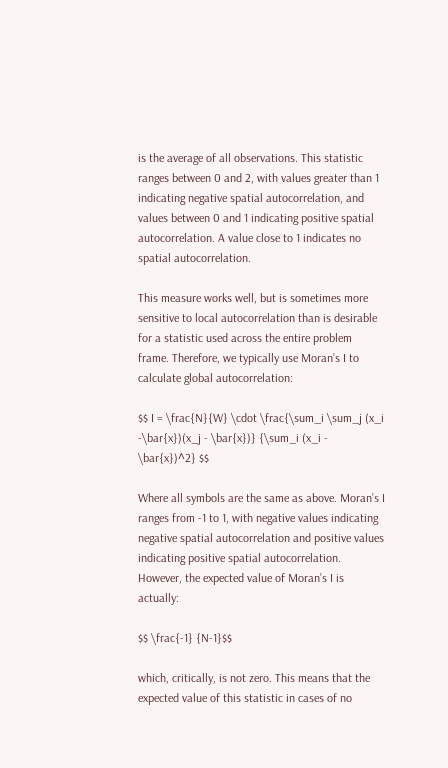is the average of all observations. This statistic ranges between 0 and 2, with values greater than 1 indicating negative spatial autocorrelation, and values between 0 and 1 indicating positive spatial autocorrelation. A value close to 1 indicates no spatial autocorrelation.

This measure works well, but is sometimes more sensitive to local autocorrelation than is desirable for a statistic used across the entire problem frame. Therefore, we typically use Moran’s I to calculate global autocorrelation:

$$ I = \frac{N}{W} \cdot \frac{\sum_i \sum_j (x_i -\bar{x})(x_j - \bar{x})} {\sum_i (x_i - \bar{x})^2} $$

Where all symbols are the same as above. Moran’s I ranges from -1 to 1, with negative values indicating negative spatial autocorrelation and positive values indicating positive spatial autocorrelation. However, the expected value of Moran’s I is actually:

$$ \frac{-1} {N-1}$$

which, critically, is not zero. This means that the expected value of this statistic in cases of no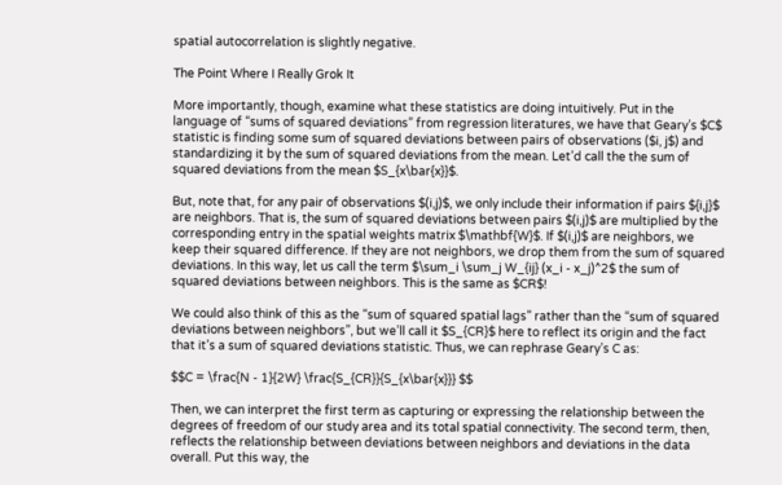spatial autocorrelation is slightly negative.

The Point Where I Really Grok It

More importantly, though, examine what these statistics are doing intuitively. Put in the language of “sums of squared deviations” from regression literatures, we have that Geary’s $C$ statistic is finding some sum of squared deviations between pairs of observations ($i, j$) and standardizing it by the sum of squared deviations from the mean. Let’d call the the sum of squared deviations from the mean $S_{x\bar{x}}$.

But, note that, for any pair of observations $(i,j)$, we only include their information if pairs ${i,j}$ are neighbors. That is, the sum of squared deviations between pairs $(i,j)$ are multiplied by the corresponding entry in the spatial weights matrix $\mathbf{W}$. If $(i,j)$ are neighbors, we keep their squared difference. If they are not neighbors, we drop them from the sum of squared deviations. In this way, let us call the term $\sum_i \sum_j W_{ij} (x_i - x_j)^2$ the sum of squared deviations between neighbors. This is the same as $CR$!

We could also think of this as the “sum of squared spatial lags” rather than the “sum of squared deviations between neighbors”, but we’ll call it $S_{CR}$ here to reflect its origin and the fact that it’s a sum of squared deviations statistic. Thus, we can rephrase Geary’s C as:

$$C = \frac{N - 1}{2W} \frac{S_{CR}}{S_{x\bar{x}}} $$

Then, we can interpret the first term as capturing or expressing the relationship between the degrees of freedom of our study area and its total spatial connectivity. The second term, then, reflects the relationship between deviations between neighbors and deviations in the data overall. Put this way, the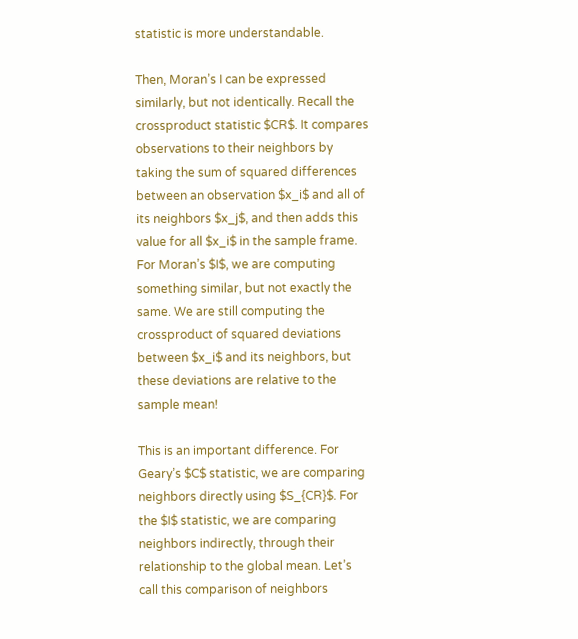statistic is more understandable.

Then, Moran’s I can be expressed similarly, but not identically. Recall the crossproduct statistic $CR$. It compares observations to their neighbors by taking the sum of squared differences between an observation $x_i$ and all of its neighbors $x_j$, and then adds this value for all $x_i$ in the sample frame. For Moran’s $I$, we are computing something similar, but not exactly the same. We are still computing the crossproduct of squared deviations between $x_i$ and its neighbors, but these deviations are relative to the sample mean!

This is an important difference. For Geary’s $C$ statistic, we are comparing neighbors directly using $S_{CR}$. For the $I$ statistic, we are comparing neighbors indirectly, through their relationship to the global mean. Let’s call this comparison of neighbors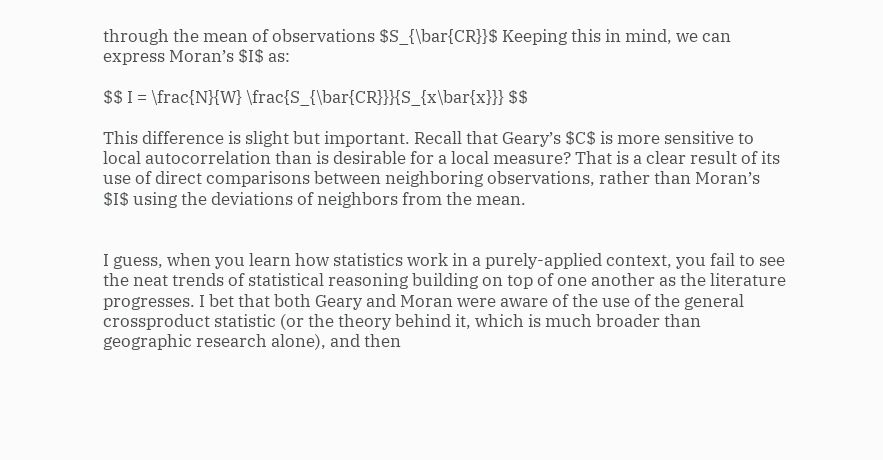through the mean of observations $S_{\bar{CR}}$ Keeping this in mind, we can express Moran’s $I$ as:

$$ I = \frac{N}{W} \frac{S_{\bar{CR}}}{S_{x\bar{x}}} $$

This difference is slight but important. Recall that Geary’s $C$ is more sensitive to local autocorrelation than is desirable for a local measure? That is a clear result of its use of direct comparisons between neighboring observations, rather than Moran’s $I$ using the deviations of neighbors from the mean.


I guess, when you learn how statistics work in a purely-applied context, you fail to see the neat trends of statistical reasoning building on top of one another as the literature progresses. I bet that both Geary and Moran were aware of the use of the general crossproduct statistic (or the theory behind it, which is much broader than geographic research alone), and then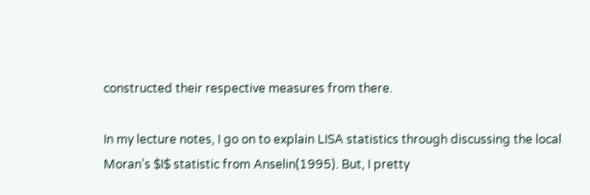constructed their respective measures from there.

In my lecture notes, I go on to explain LISA statistics through discussing the local Moran’s $I$ statistic from Anselin(1995). But, I pretty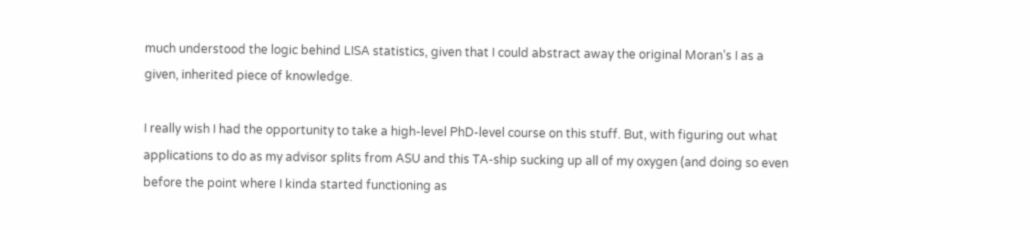much understood the logic behind LISA statistics, given that I could abstract away the original Moran’s I as a given, inherited piece of knowledge.

I really wish I had the opportunity to take a high-level PhD-level course on this stuff. But, with figuring out what applications to do as my advisor splits from ASU and this TA-ship sucking up all of my oxygen (and doing so even before the point where I kinda started functioning as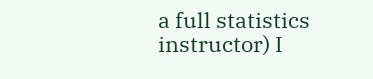a full statistics instructor) I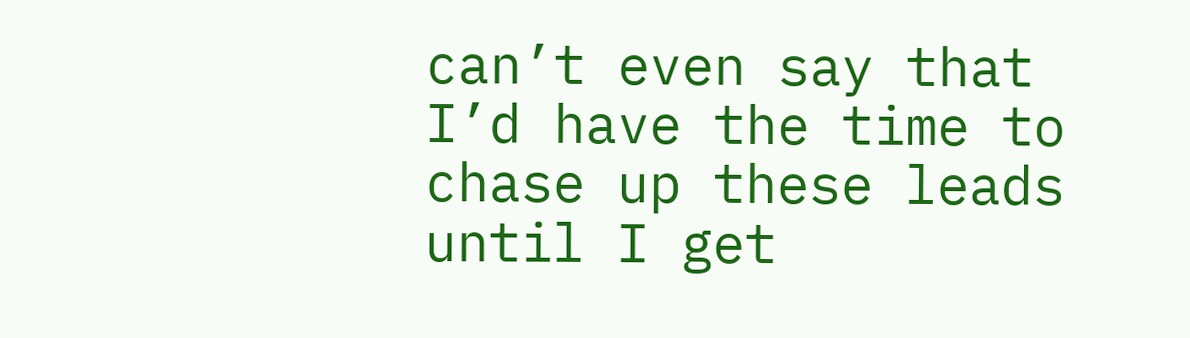can’t even say that I’d have the time to chase up these leads until I get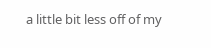a little bit less off of my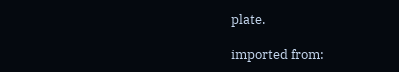plate.

imported from: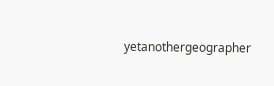yetanothergeographer